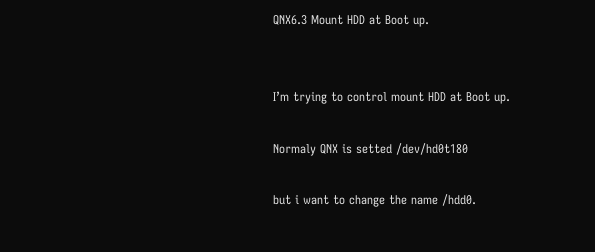QNX6.3 Mount HDD at Boot up.


I’m trying to control mount HDD at Boot up.

Normaly QNX is setted /dev/hd0t180

but i want to change the name /hdd0.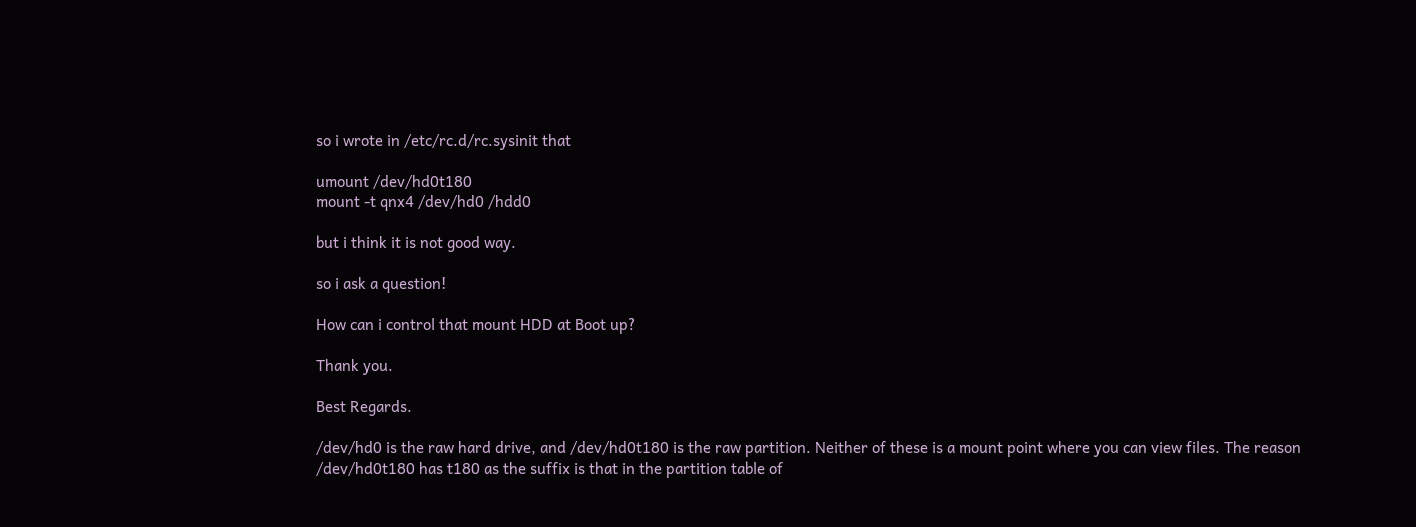so i wrote in /etc/rc.d/rc.sysinit that

umount /dev/hd0t180
mount -t qnx4 /dev/hd0 /hdd0

but i think it is not good way.

so i ask a question!

How can i control that mount HDD at Boot up?

Thank you.

Best Regards.

/dev/hd0 is the raw hard drive, and /dev/hd0t180 is the raw partition. Neither of these is a mount point where you can view files. The reason /dev/hd0t180 has t180 as the suffix is that in the partition table of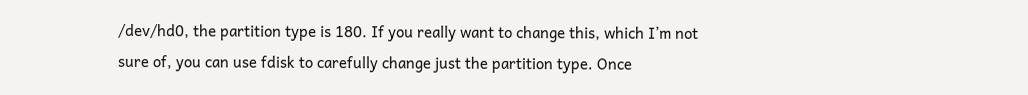/dev/hd0, the partition type is 180. If you really want to change this, which I’m not sure of, you can use fdisk to carefully change just the partition type. Once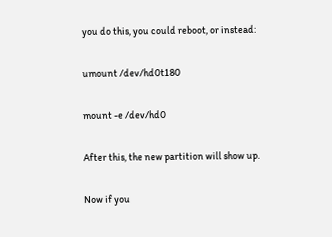you do this, you could reboot, or instead:

umount /dev/hd0t180

mount -e /dev/hd0

After this, the new partition will show up.

Now if you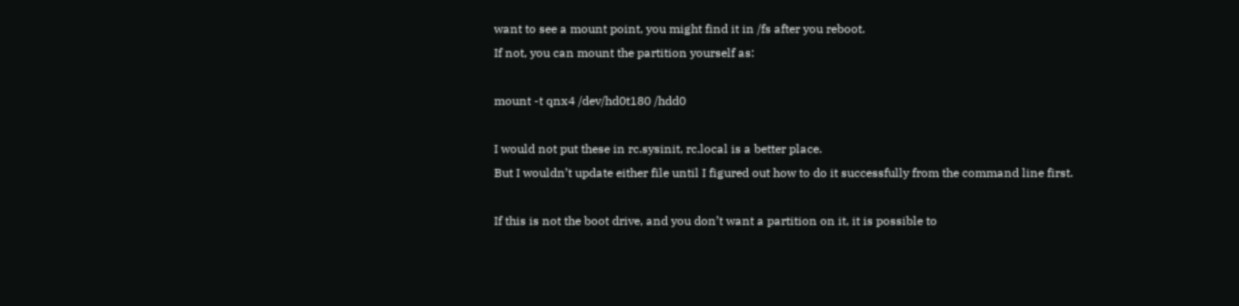want to see a mount point, you might find it in /fs after you reboot.
If not, you can mount the partition yourself as:

mount -t qnx4 /dev/hd0t180 /hdd0

I would not put these in rc.sysinit, rc.local is a better place.
But I wouldn’t update either file until I figured out how to do it successfully from the command line first.

If this is not the boot drive, and you don’t want a partition on it, it is possible to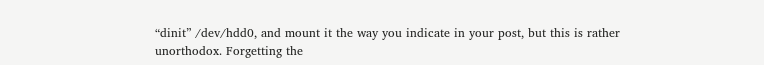“dinit” /dev/hdd0, and mount it the way you indicate in your post, but this is rather unorthodox. Forgetting the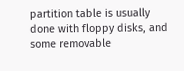partition table is usually done with floppy disks, and some removable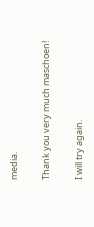media.

Thank you very much maschoen!

I will try again.